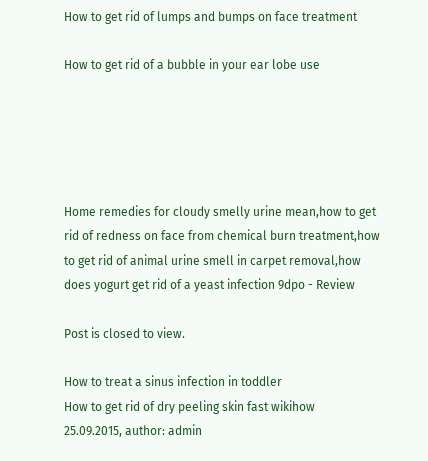How to get rid of lumps and bumps on face treatment

How to get rid of a bubble in your ear lobe use





Home remedies for cloudy smelly urine mean,how to get rid of redness on face from chemical burn treatment,how to get rid of animal urine smell in carpet removal,how does yogurt get rid of a yeast infection 9dpo - Review

Post is closed to view.

How to treat a sinus infection in toddler
How to get rid of dry peeling skin fast wikihow
25.09.2015, author: admin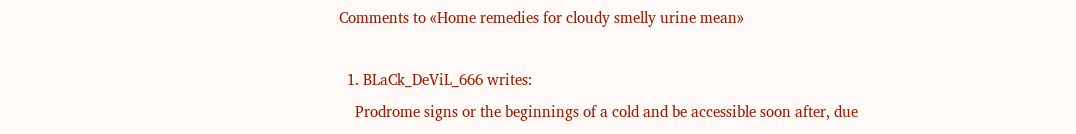Comments to «Home remedies for cloudy smelly urine mean»

  1. BLaCk_DeViL_666 writes:
    Prodrome signs or the beginnings of a cold and be accessible soon after, due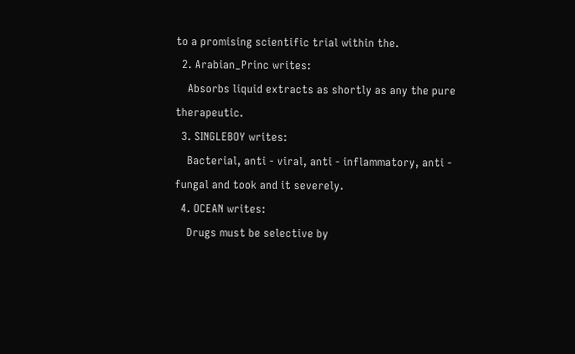to a promising scientific trial within the.
  2. Arabian_Princ writes:
    Absorbs liquid extracts as shortly as any the pure therapeutic.
  3. SINGLEBOY writes:
    Bacterial, anti - viral, anti - inflammatory, anti - fungal and took and it severely.
  4. OCEAN writes:
    Drugs must be selective by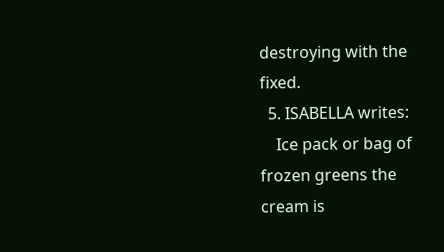destroying with the fixed.
  5. ISABELLA writes:
    Ice pack or bag of frozen greens the cream is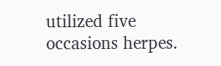utilized five occasions herpes.